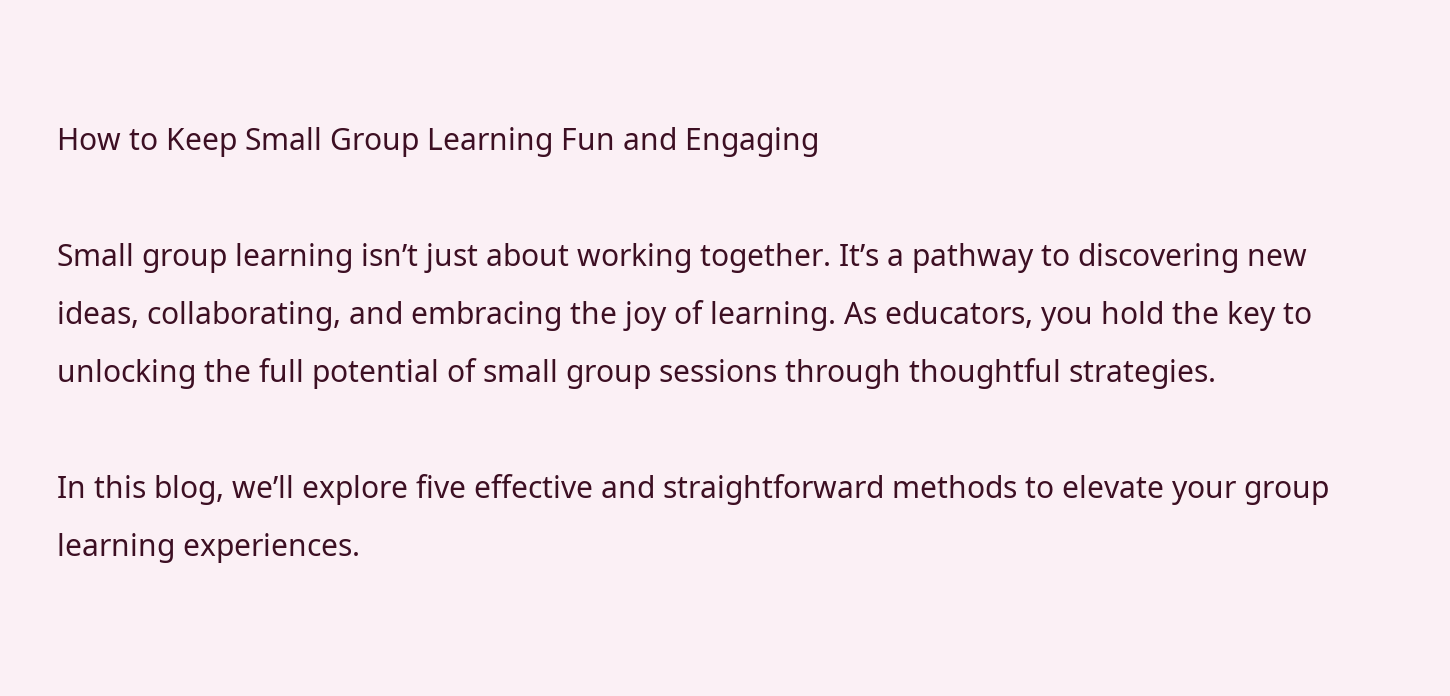How to Keep Small Group Learning Fun and Engaging

Small group learning isn’t just about working together. It’s a pathway to discovering new ideas, collaborating, and embracing the joy of learning. As educators, you hold the key to unlocking the full potential of small group sessions through thoughtful strategies.

In this blog, we’ll explore five effective and straightforward methods to elevate your group learning experiences.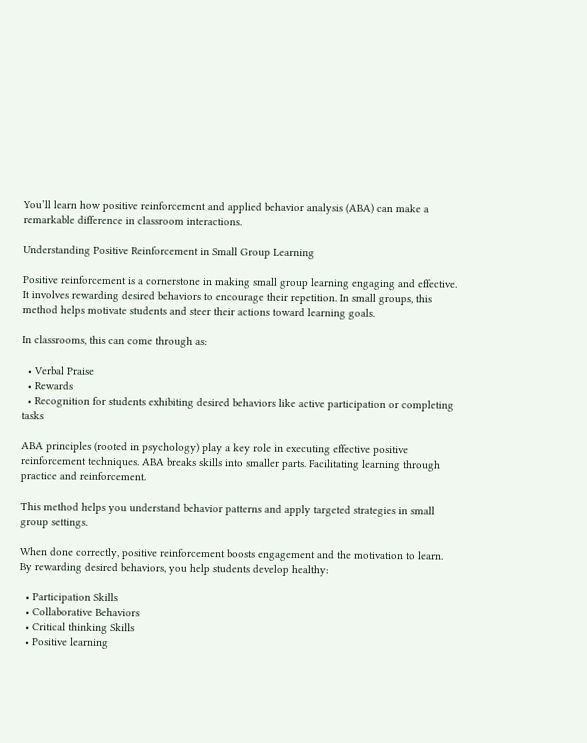You’ll learn how positive reinforcement and applied behavior analysis (ABA) can make a remarkable difference in classroom interactions.

Understanding Positive Reinforcement in Small Group Learning

Positive reinforcement is a cornerstone in making small group learning engaging and effective. It involves rewarding desired behaviors to encourage their repetition. In small groups, this method helps motivate students and steer their actions toward learning goals.

In classrooms, this can come through as:

  • Verbal Praise
  • Rewards
  • Recognition for students exhibiting desired behaviors like active participation or completing tasks

ABA principles (rooted in psychology) play a key role in executing effective positive reinforcement techniques. ABA breaks skills into smaller parts. Facilitating learning through practice and reinforcement.

This method helps you understand behavior patterns and apply targeted strategies in small group settings.

When done correctly, positive reinforcement boosts engagement and the motivation to learn. By rewarding desired behaviors, you help students develop healthy:

  • Participation Skills
  • Collaborative Behaviors
  • Critical thinking Skills
  • Positive learning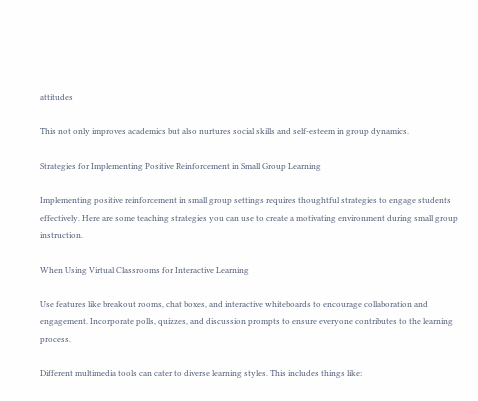attitudes

This not only improves academics but also nurtures social skills and self-esteem in group dynamics.

Strategies for Implementing Positive Reinforcement in Small Group Learning

Implementing positive reinforcement in small group settings requires thoughtful strategies to engage students effectively. Here are some teaching strategies you can use to create a motivating environment during small group instruction.

When Using Virtual Classrooms for Interactive Learning

Use features like breakout rooms, chat boxes, and interactive whiteboards to encourage collaboration and engagement. Incorporate polls, quizzes, and discussion prompts to ensure everyone contributes to the learning process.

Different multimedia tools can cater to diverse learning styles. This includes things like: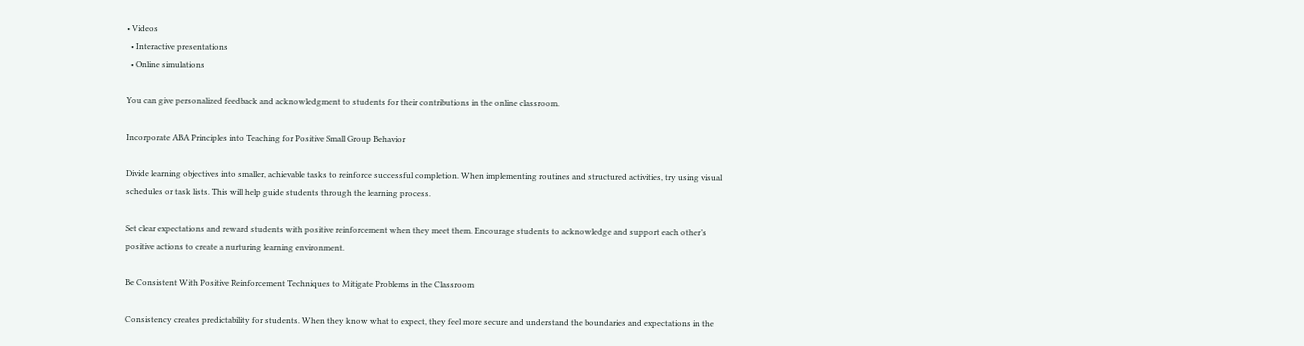• Videos
  • Interactive presentations
  • Online simulations

You can give personalized feedback and acknowledgment to students for their contributions in the online classroom.

Incorporate ABA Principles into Teaching for Positive Small Group Behavior

Divide learning objectives into smaller, achievable tasks to reinforce successful completion. When implementing routines and structured activities, try using visual schedules or task lists. This will help guide students through the learning process.

Set clear expectations and reward students with positive reinforcement when they meet them. Encourage students to acknowledge and support each other’s positive actions to create a nurturing learning environment.

Be Consistent With Positive Reinforcement Techniques to Mitigate Problems in the Classroom

Consistency creates predictability for students. When they know what to expect, they feel more secure and understand the boundaries and expectations in the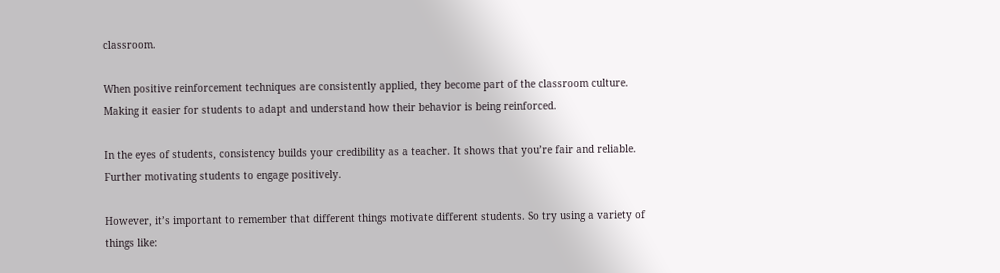classroom.

When positive reinforcement techniques are consistently applied, they become part of the classroom culture. Making it easier for students to adapt and understand how their behavior is being reinforced.

In the eyes of students, consistency builds your credibility as a teacher. It shows that you’re fair and reliable. Further motivating students to engage positively.

However, it’s important to remember that different things motivate different students. So try using a variety of things like: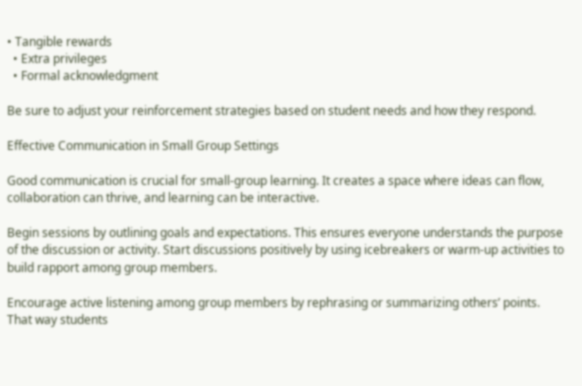• Tangible rewards
  • Extra privileges
  • Formal acknowledgment

Be sure to adjust your reinforcement strategies based on student needs and how they respond.

Effective Communication in Small Group Settings

Good communication is crucial for small-group learning. It creates a space where ideas can flow, collaboration can thrive, and learning can be interactive.

Begin sessions by outlining goals and expectations. This ensures everyone understands the purpose of the discussion or activity. Start discussions positively by using icebreakers or warm-up activities to build rapport among group members.

Encourage active listening among group members by rephrasing or summarizing others’ points. That way students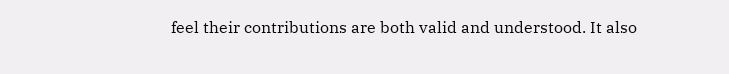feel their contributions are both valid and understood. It also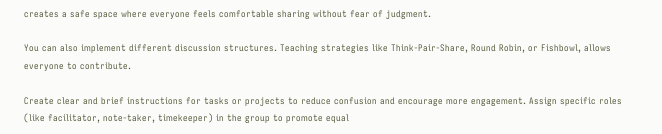creates a safe space where everyone feels comfortable sharing without fear of judgment.

You can also implement different discussion structures. Teaching strategies like Think-Pair-Share, Round Robin, or Fishbowl, allows everyone to contribute.

Create clear and brief instructions for tasks or projects to reduce confusion and encourage more engagement. Assign specific roles (like facilitator, note-taker, timekeeper) in the group to promote equal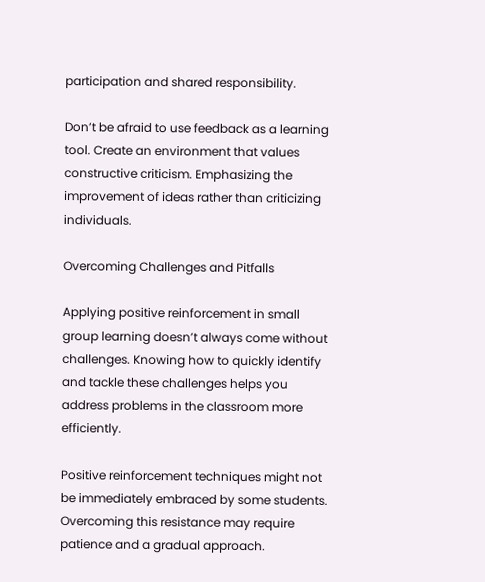participation and shared responsibility.

Don’t be afraid to use feedback as a learning tool. Create an environment that values constructive criticism. Emphasizing the improvement of ideas rather than criticizing individuals.

Overcoming Challenges and Pitfalls

Applying positive reinforcement in small group learning doesn’t always come without challenges. Knowing how to quickly identify and tackle these challenges helps you address problems in the classroom more efficiently.

Positive reinforcement techniques might not be immediately embraced by some students. Overcoming this resistance may require patience and a gradual approach.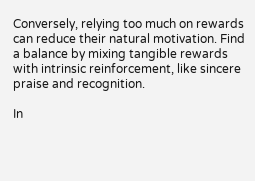Conversely, relying too much on rewards can reduce their natural motivation. Find a balance by mixing tangible rewards with intrinsic reinforcement, like sincere praise and recognition.

In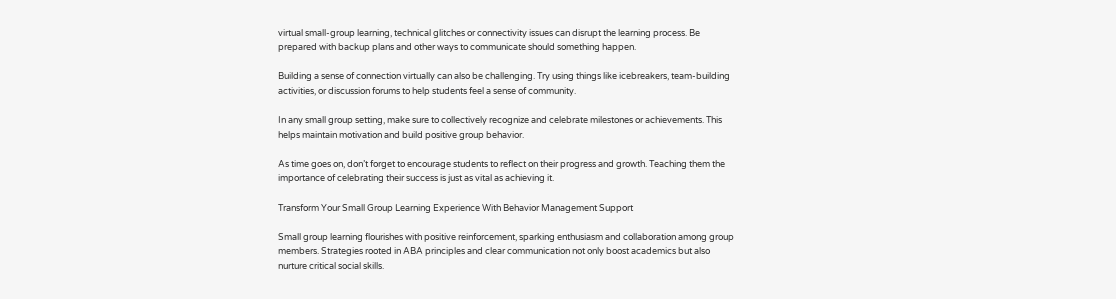virtual small-group learning, technical glitches or connectivity issues can disrupt the learning process. Be prepared with backup plans and other ways to communicate should something happen.

Building a sense of connection virtually can also be challenging. Try using things like icebreakers, team-building activities, or discussion forums to help students feel a sense of community.

In any small group setting, make sure to collectively recognize and celebrate milestones or achievements. This helps maintain motivation and build positive group behavior.

As time goes on, don’t forget to encourage students to reflect on their progress and growth. Teaching them the importance of celebrating their success is just as vital as achieving it.

Transform Your Small Group Learning Experience With Behavior Management Support

Small group learning flourishes with positive reinforcement, sparking enthusiasm and collaboration among group members. Strategies rooted in ABA principles and clear communication not only boost academics but also nurture critical social skills.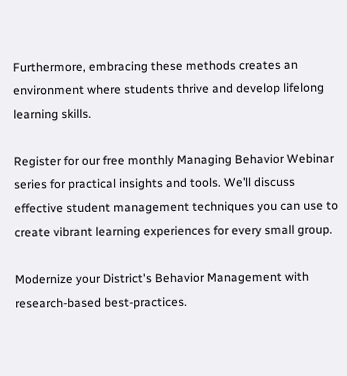Furthermore, embracing these methods creates an environment where students thrive and develop lifelong learning skills.

Register for our free monthly Managing Behavior Webinar series for practical insights and tools. We’ll discuss effective student management techniques you can use to create vibrant learning experiences for every small group.

Modernize your District's Behavior Management with research-based best-practices.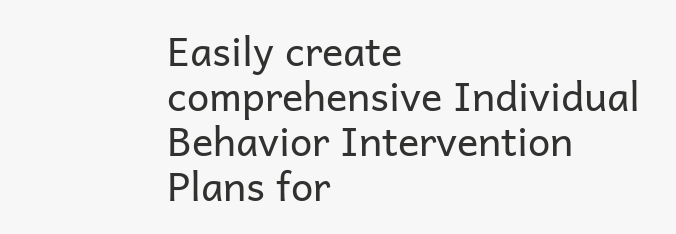Easily create comprehensive Individual Behavior Intervention Plans for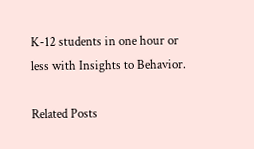K-12 students in one hour or less with Insights to Behavior.

Related Posts